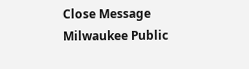Close Message
Milwaukee Public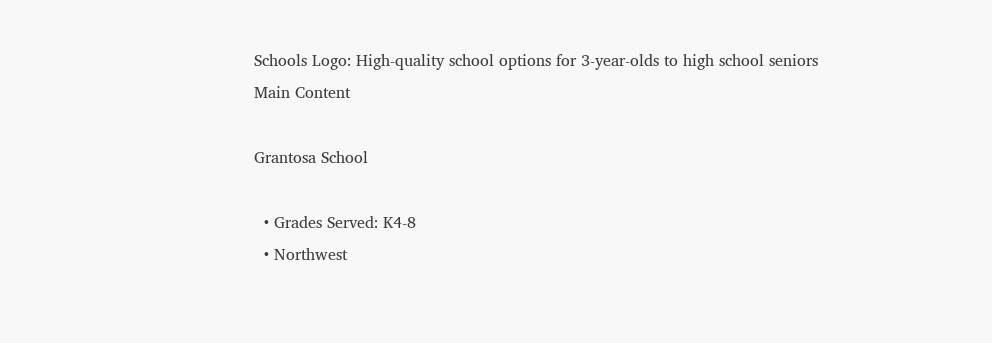Schools Logo: High-quality school options for 3-year-olds to high school seniors
Main Content

Grantosa School

  • Grades Served: K4-8
  • Northwest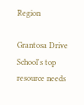Region

Grantosa Drive School's top resource needs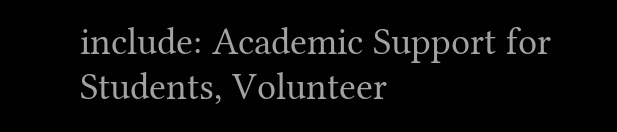include: Academic Support for Students, Volunteer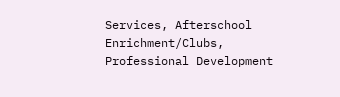Services, Afterschool Enrichment/Clubs, Professional Development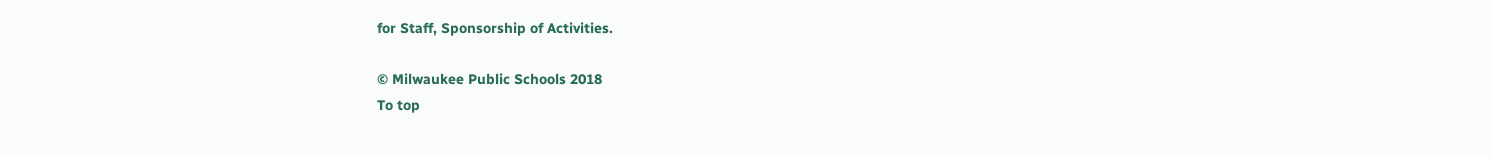for Staff, Sponsorship of Activities.

© Milwaukee Public Schools 2018
To top